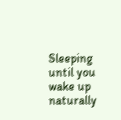Sleeping until you wake up naturally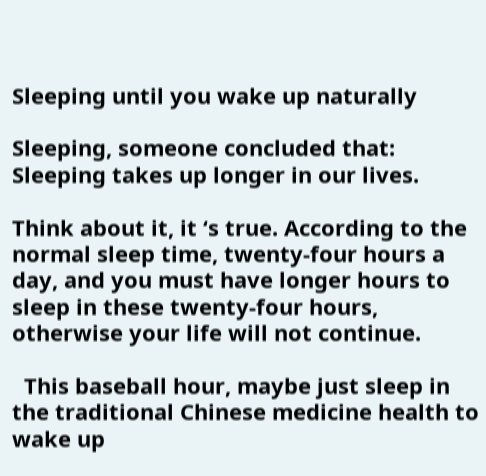Sleeping until you wake up naturally

Sleeping, someone concluded that: Sleeping takes up longer in our lives.

Think about it, it ‘s true. According to the normal sleep time, twenty-four hours a day, and you must have longer hours to sleep in these twenty-four hours, otherwise your life will not continue.

  This baseball hour, maybe just sleep in the traditional Chinese medicine health to wake up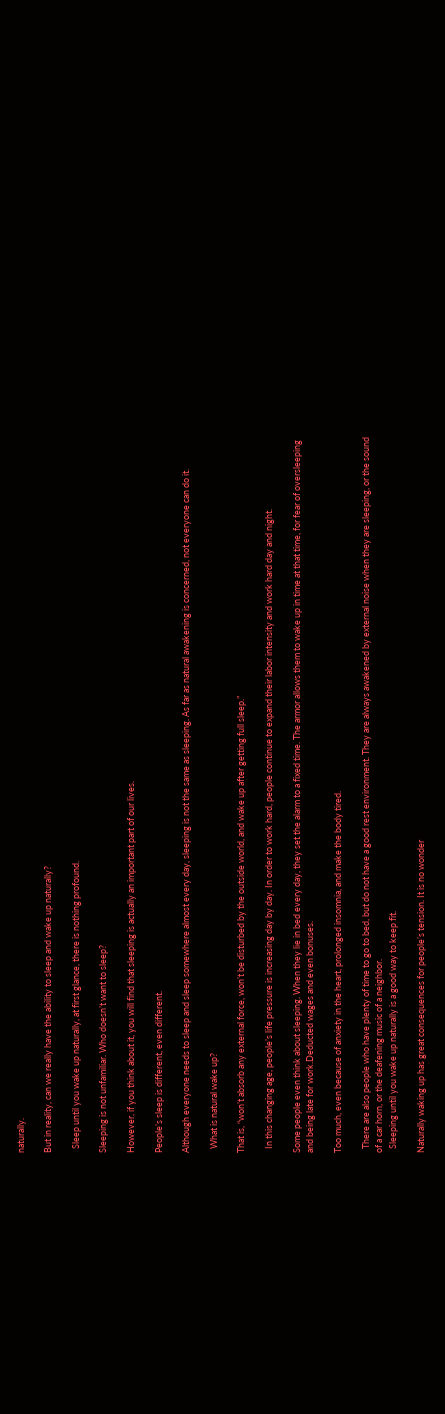naturally.

But in reality, can we really have the ability to sleep and wake up naturally?

  Sleep until you wake up naturally, at first glance, there is nothing profound.

Sleeping is not unfamiliar. Who doesn’t want to sleep?

However, if you think about it, you will find that sleeping is actually an important part of our lives.

People’s sleep is different, even different.

Although everyone needs to sleep and sleep somewhere almost every day, sleeping is not the same as sleeping. As far as natural awakening is concerned, not everyone can do it.

  What is natural wake up?

That is, “won’t absorb any external force, won’t be disturbed by the outside world, and wake up after getting full sleep.”

  In this changing age, people’s life pressure is increasing day by day. In order to work hard, people continue to expand their labor intensity and work hard day and night.

Some people even think about sleeping. When they lie in bed every day, they set the alarm to a fixed time. The armor allows them to wake up in time at that time, for fear of oversleeping and being late for work.Deducted wages and even bonuses.

Too much, even because of anxiety in the heart, prolonged insomnia, and make the body tired.

  There are also people who have plenty of time to go to bed, but do not have a good rest environment. They are always awakened by external noise when they are sleeping, or the sound of a car horn, or the deafening music of a neighbor.
  Sleeping until you wake up naturally is a good way to keep fit.

Naturally waking up has great consequences for people’s tension. It is no wonder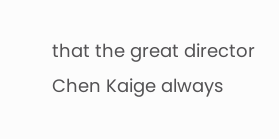that the great director Chen Kaige always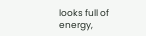looks full of energy,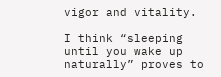vigor and vitality.

I think “sleeping until you wake up naturally” proves to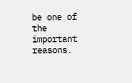be one of the important reasons.